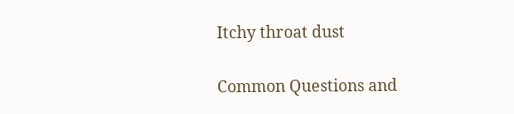Itchy throat dust

Common Questions and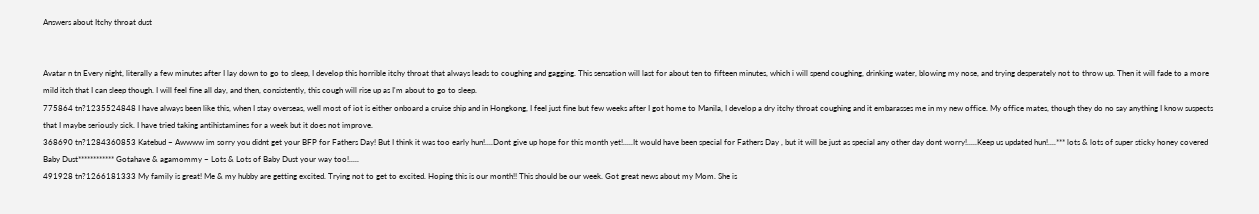Answers about Itchy throat dust


Avatar n tn Every night, literally a few minutes after I lay down to go to sleep, I develop this horrible itchy throat that always leads to coughing and gagging. This sensation will last for about ten to fifteen minutes, which i will spend coughing, drinking water, blowing my nose, and trying desperately not to throw up. Then it will fade to a more mild itch that I can sleep though. I will feel fine all day, and then, consistently, this cough will rise up as I'm about to go to sleep.
775864 tn?1235524848 I have always been like this, when I stay overseas, well most of iot is either onboard a cruise ship and in Hongkong, I feel just fine but few weeks after I got home to Manila, I develop a dry itchy throat coughing and it embarasses me in my new office. My office mates, though they do no say anything I know suspects that I maybe seriously sick. I have tried taking antihistamines for a week but it does not improve.
368690 tn?1284360853 Katebud ~ Awwww im sorry you didnt get your BFP for Fathers Day! But I think it was too early hun!....Dont give up hope for this month yet!.....It would have been special for Fathers Day , but it will be just as special any other day dont worry!.....Keep us updated hun!....*** lots & lots of super sticky honey covered Baby Dust************ Gotahave & agamommy ~ Lots & Lots of Baby Dust your way too!.....
491928 tn?1266181333 My family is great! Me & my hubby are getting excited. Trying not to get to excited. Hoping this is our month!! This should be our week. Got great news about my Mom. She is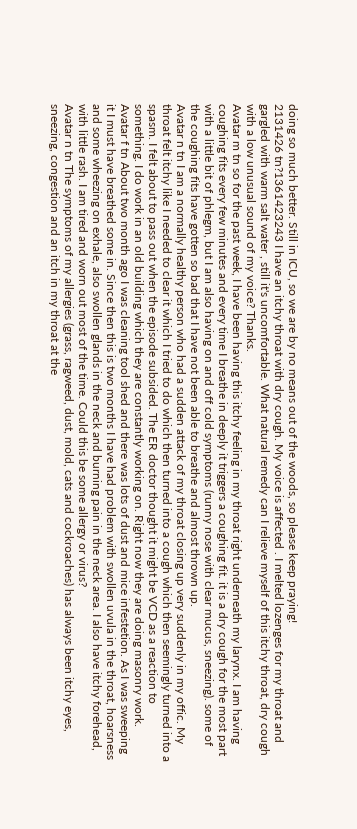doing so much better. Still in ICU, so we are by no means out of the woods, so please keep praying!
2131426 tn?1361423243 I have an itchy throat with dry cough. My voice is affected . I melted lozenges for my throat and gargled with warm salt water , still it's uncomfortable. What natural remedy can I relieve myself of this itchy throat, dry cough with a low unusual sound of my voice? Thanks.
Avatar m tn so for the past week, I have been having this itchy feeling in my throat right underneath my larynx. I am having coughing fits every few minutes and every time I breathe in deeply it triggers a coughing fit. it is a dry cough for the most part with a little bit of phlegm, but I am also having on and off cold symptoms (runny nose with clear mucus, sneezing). some of the coughing fits have gotten so bad that I have not been able to breathe and almost thrown up.
Avatar n tn I am a normally healthy person who had a sudden attack of my throat closing up very suddenly in my offic. My throat felt itchy like I needed to clear it which I tried to do which then turned into a cough which then seemingly turned into a spasm. I felt about to pass out when the episode subsided. The ER doctor thought it might be VCD as a reaction to something. I do work in an old building which they are constantly working on. Right now they are doing masonry work.
Avatar f tn About two month ago I was cleaning tool shed and there was lots of dust and mice infestetion. As I was sweeping it I must have breathed some in. Since then this is two months I have had problem with swollen uvula in the throat, hoarsness and some wheezing on exhale, also swollen glands in the neck and burning pain in the neck area. I also have itchy forehead, with little rash. I am tired and worn out most of the time. Could this be some allergy or virus?
Avatar n tn The symptoms of my allergies (grass, ragweed, dust, mold, cats and cockroaches) has always been itchy eyes, sneezing, congestion and an itch in my throat at the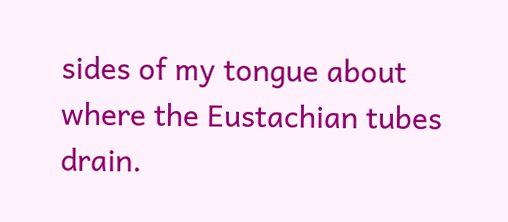sides of my tongue about where the Eustachian tubes drain.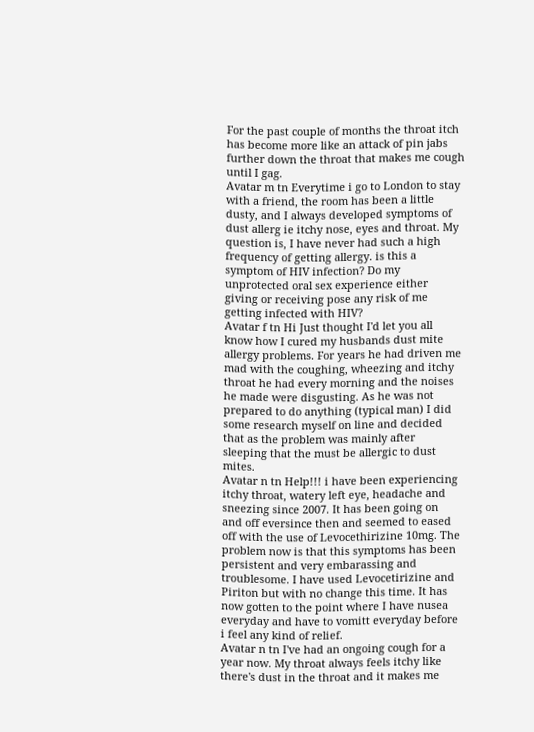For the past couple of months the throat itch has become more like an attack of pin jabs further down the throat that makes me cough until I gag.
Avatar m tn Everytime i go to London to stay with a friend, the room has been a little dusty, and I always developed symptoms of dust allerg ie itchy nose, eyes and throat. My question is, I have never had such a high frequency of getting allergy. is this a symptom of HIV infection? Do my unprotected oral sex experience either giving or receiving pose any risk of me getting infected with HIV?
Avatar f tn Hi Just thought I'd let you all know how I cured my husbands dust mite allergy problems. For years he had driven me mad with the coughing, wheezing and itchy throat he had every morning and the noises he made were disgusting. As he was not prepared to do anything (typical man) I did some research myself on line and decided that as the problem was mainly after sleeping that the must be allergic to dust mites.
Avatar n tn Help!!! i have been experiencing itchy throat, watery left eye, headache and sneezing since 2007. It has been going on and off eversince then and seemed to eased off with the use of Levocethirizine 10mg. The problem now is that this symptoms has been persistent and very embarassing and troublesome. I have used Levocetirizine and Piriton but with no change this time. It has now gotten to the point where I have nusea everyday and have to vomitt everyday before i feel any kind of relief.
Avatar n tn I've had an ongoing cough for a year now. My throat always feels itchy like there's dust in the throat and it makes me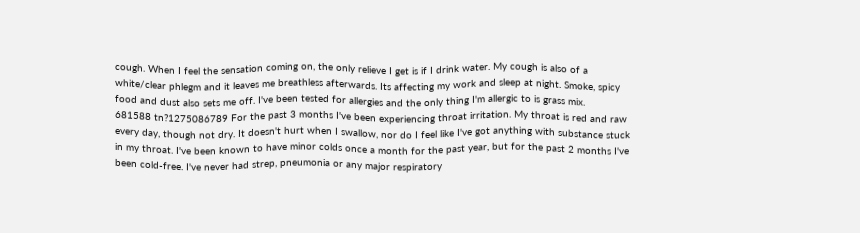cough. When I feel the sensation coming on, the only relieve I get is if I drink water. My cough is also of a white/clear phlegm and it leaves me breathless afterwards. Its affecting my work and sleep at night. Smoke, spicy food and dust also sets me off. I've been tested for allergies and the only thing I'm allergic to is grass mix.
681588 tn?1275086789 For the past 3 months I've been experiencing throat irritation. My throat is red and raw every day, though not dry. It doesn't hurt when I swallow, nor do I feel like I've got anything with substance stuck in my throat. I've been known to have minor colds once a month for the past year, but for the past 2 months I've been cold-free. I've never had strep, pneumonia or any major respiratory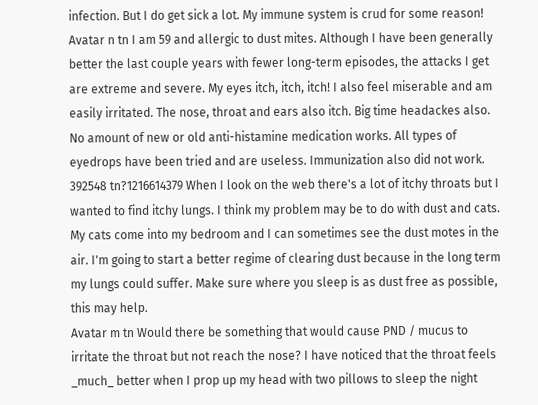infection. But I do get sick a lot. My immune system is crud for some reason!
Avatar n tn I am 59 and allergic to dust mites. Although I have been generally better the last couple years with fewer long-term episodes, the attacks I get are extreme and severe. My eyes itch, itch, itch! I also feel miserable and am easily irritated. The nose, throat and ears also itch. Big time headackes also. No amount of new or old anti-histamine medication works. All types of eyedrops have been tried and are useless. Immunization also did not work.
392548 tn?1216614379 When I look on the web there's a lot of itchy throats but I wanted to find itchy lungs. I think my problem may be to do with dust and cats. My cats come into my bedroom and I can sometimes see the dust motes in the air. I'm going to start a better regime of clearing dust because in the long term my lungs could suffer. Make sure where you sleep is as dust free as possible, this may help.
Avatar m tn Would there be something that would cause PND / mucus to irritate the throat but not reach the nose? I have noticed that the throat feels _much_ better when I prop up my head with two pillows to sleep the night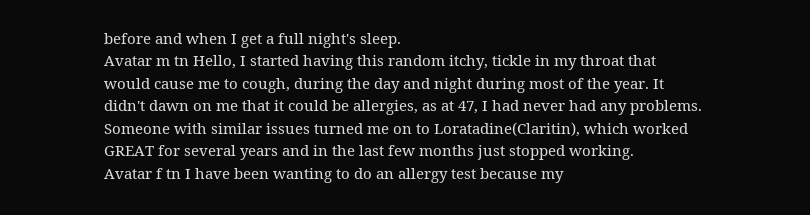before and when I get a full night's sleep.
Avatar m tn Hello, I started having this random itchy, tickle in my throat that would cause me to cough, during the day and night during most of the year. It didn't dawn on me that it could be allergies, as at 47, I had never had any problems. Someone with similar issues turned me on to Loratadine(Claritin), which worked GREAT for several years and in the last few months just stopped working.
Avatar f tn I have been wanting to do an allergy test because my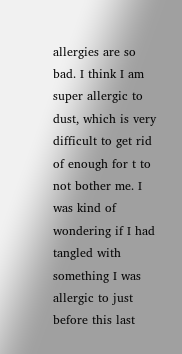allergies are so bad. I think I am super allergic to dust, which is very difficult to get rid of enough for t to not bother me. I was kind of wondering if I had tangled with something I was allergic to just before this last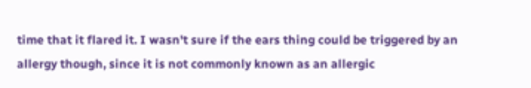time that it flared it. I wasn't sure if the ears thing could be triggered by an allergy though, since it is not commonly known as an allergic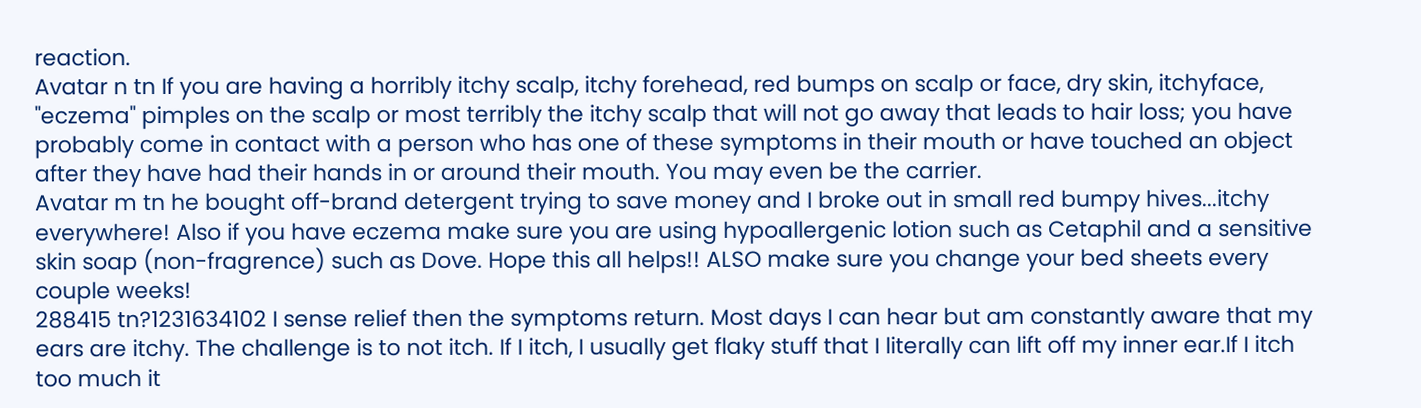reaction.
Avatar n tn If you are having a horribly itchy scalp, itchy forehead, red bumps on scalp or face, dry skin, itchyface, "eczema" pimples on the scalp or most terribly the itchy scalp that will not go away that leads to hair loss; you have probably come in contact with a person who has one of these symptoms in their mouth or have touched an object after they have had their hands in or around their mouth. You may even be the carrier.
Avatar m tn he bought off-brand detergent trying to save money and I broke out in small red bumpy hives...itchy everywhere! Also if you have eczema make sure you are using hypoallergenic lotion such as Cetaphil and a sensitive skin soap (non-fragrence) such as Dove. Hope this all helps!! ALSO make sure you change your bed sheets every couple weeks!
288415 tn?1231634102 I sense relief then the symptoms return. Most days I can hear but am constantly aware that my ears are itchy. The challenge is to not itch. If I itch, I usually get flaky stuff that I literally can lift off my inner ear.If I itch too much it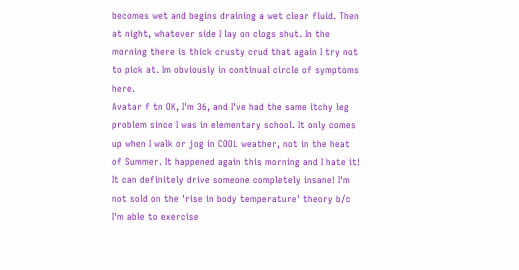becomes wet and begins draining a wet clear fluid. Then at night, whatever side I lay on clogs shut. In the morning there is thick crusty crud that again I try not to pick at. Im obviously in continual circle of symptoms here.
Avatar f tn OK, I'm 36, and I've had the same itchy leg problem since I was in elementary school. It only comes up when I walk or jog in COOL weather, not in the heat of Summer. It happened again this morning and I hate it! It can definitely drive someone completely insane! I'm not sold on the 'rise in body temperature' theory b/c I'm able to exercise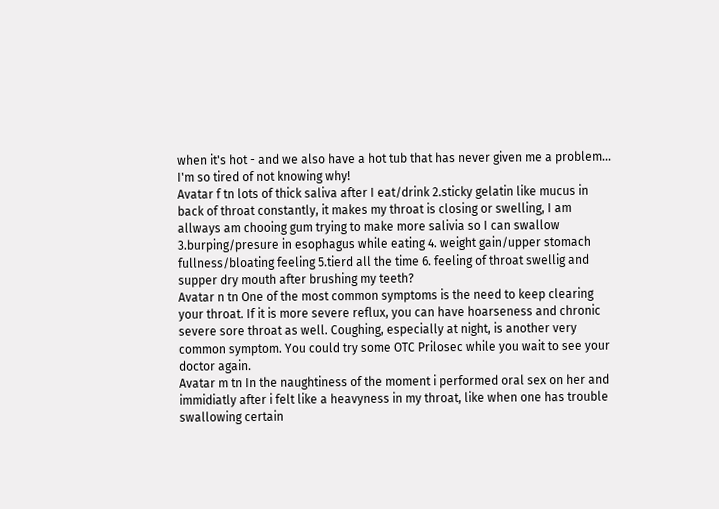when it's hot - and we also have a hot tub that has never given me a problem... I'm so tired of not knowing why!
Avatar f tn lots of thick saliva after I eat/drink 2.sticky gelatin like mucus in back of throat constantly, it makes my throat is closing or swelling, I am allways am chooing gum trying to make more salivia so I can swallow 3.burping/presure in esophagus while eating 4. weight gain/upper stomach fullness/bloating feeling 5.tierd all the time 6. feeling of throat swellig and supper dry mouth after brushing my teeth?
Avatar n tn One of the most common symptoms is the need to keep clearing your throat. If it is more severe reflux, you can have hoarseness and chronic severe sore throat as well. Coughing, especially at night, is another very common symptom. You could try some OTC Prilosec while you wait to see your doctor again.
Avatar m tn In the naughtiness of the moment i performed oral sex on her and immidiatly after i felt like a heavyness in my throat, like when one has trouble swallowing certain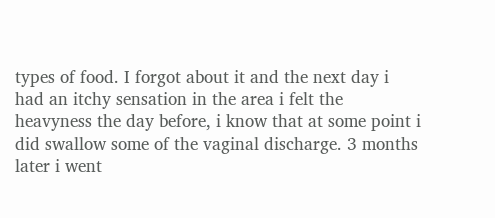types of food. I forgot about it and the next day i had an itchy sensation in the area i felt the heavyness the day before, i know that at some point i did swallow some of the vaginal discharge. 3 months later i went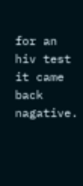for an hiv test it came back nagative.